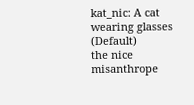kat_nic: A cat wearing glasses (Default)
the nice misanthrope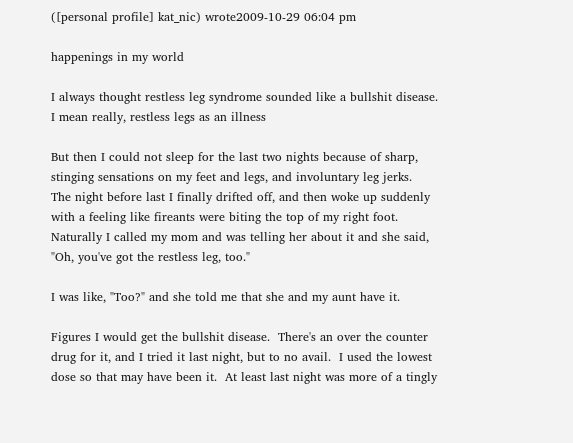([personal profile] kat_nic) wrote2009-10-29 06:04 pm

happenings in my world

I always thought restless leg syndrome sounded like a bullshit disease.  I mean really, restless legs as an illness

But then I could not sleep for the last two nights because of sharp, stinging sensations on my feet and legs, and involuntary leg jerks.  The night before last I finally drifted off, and then woke up suddenly with a feeling like fireants were biting the top of my right foot.  Naturally I called my mom and was telling her about it and she said, "Oh, you've got the restless leg, too."

I was like, "Too?" and she told me that she and my aunt have it.

Figures I would get the bullshit disease.  There's an over the counter drug for it, and I tried it last night, but to no avail.  I used the lowest dose so that may have been it.  At least last night was more of a tingly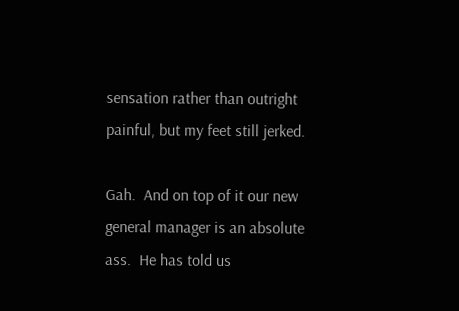sensation rather than outright painful, but my feet still jerked.

Gah.  And on top of it our new general manager is an absolute ass.  He has told us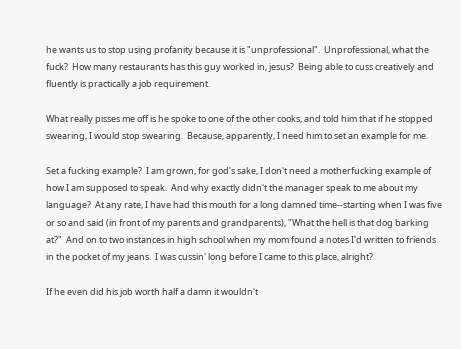he wants us to stop using profanity because it is "unprofessional".  Unprofessional, what the fuck?  How many restaurants has this guy worked in, jesus?  Being able to cuss creatively and fluently is practically a job requirement.

What really pisses me off is he spoke to one of the other cooks, and told him that if he stopped swearing, I would stop swearing.  Because, apparently, I need him to set an example for me.

Set a fucking example?  I am grown, for god's sake, I don't need a motherfucking example of how I am supposed to speak.  And why exactly didn't the manager speak to me about my language?  At any rate, I have had this mouth for a long damned time--starting when I was five or so and said (in front of my parents and grandparents), "What the hell is that dog barking at?"  And on to two instances in high school when my mom found a notes I'd written to friends in the pocket of my jeans.  I was cussin' long before I came to this place, alright?

If he even did his job worth half a damn it wouldn't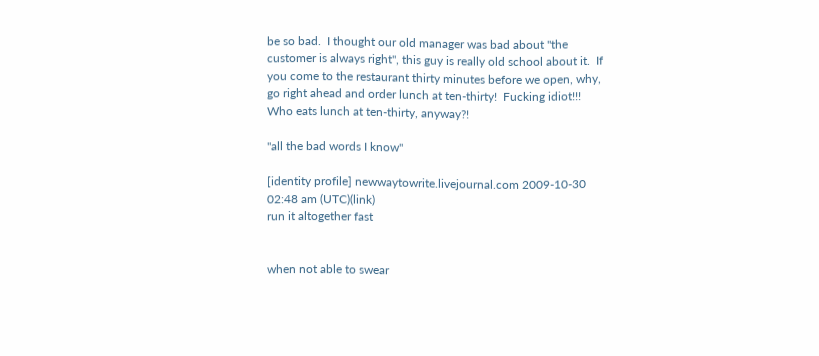be so bad.  I thought our old manager was bad about "the customer is always right", this guy is really old school about it.  If you come to the restaurant thirty minutes before we open, why, go right ahead and order lunch at ten-thirty!  Fucking idiot!!!  Who eats lunch at ten-thirty, anyway?!

"all the bad words I know"

[identity profile] newwaytowrite.livejournal.com 2009-10-30 02:48 am (UTC)(link)
run it altogether fast


when not able to swear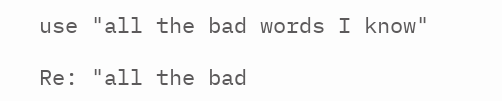use "all the bad words I know"

Re: "all the bad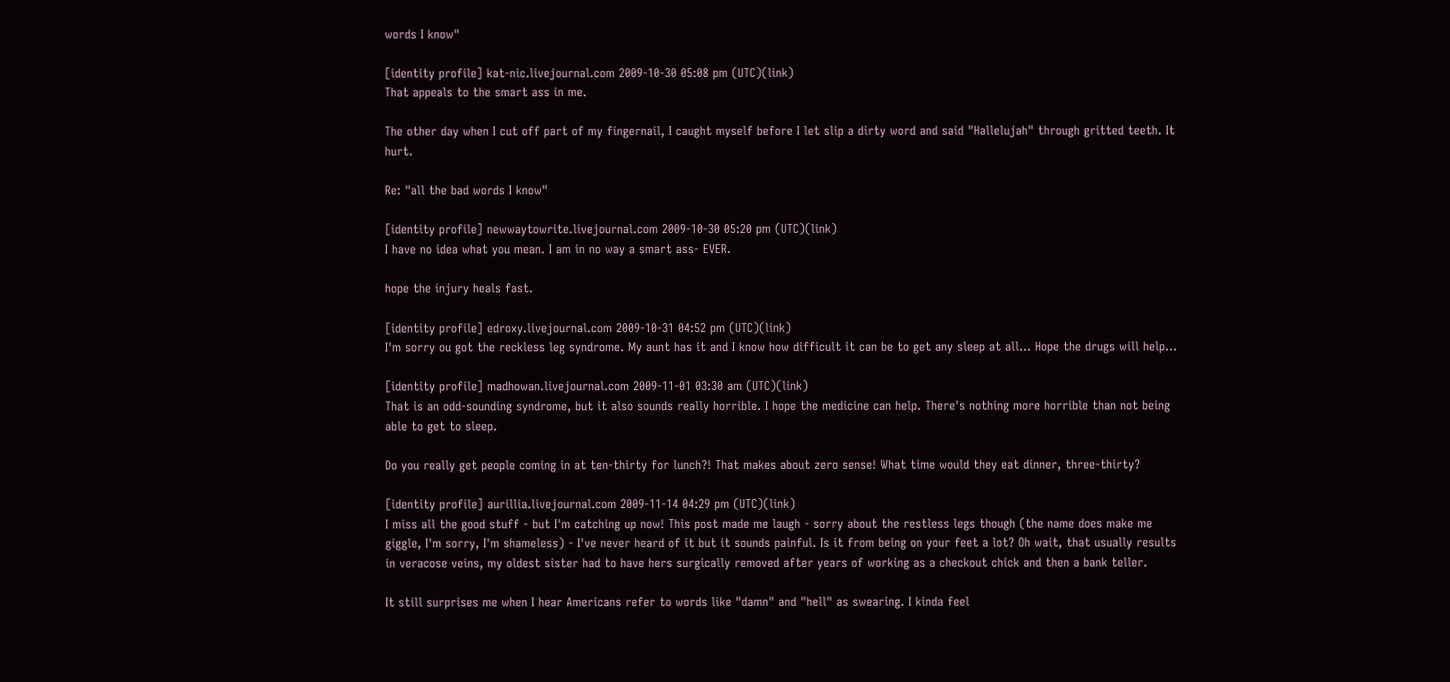words I know"

[identity profile] kat-nic.livejournal.com 2009-10-30 05:08 pm (UTC)(link)
That appeals to the smart ass in me.

The other day when I cut off part of my fingernail, I caught myself before I let slip a dirty word and said "Hallelujah" through gritted teeth. It hurt.

Re: "all the bad words I know"

[identity profile] newwaytowrite.livejournal.com 2009-10-30 05:20 pm (UTC)(link)
I have no idea what you mean. I am in no way a smart ass- EVER.

hope the injury heals fast.

[identity profile] edroxy.livejournal.com 2009-10-31 04:52 pm (UTC)(link)
I'm sorry ou got the reckless leg syndrome. My aunt has it and I know how difficult it can be to get any sleep at all... Hope the drugs will help...

[identity profile] madhowan.livejournal.com 2009-11-01 03:30 am (UTC)(link)
That is an odd-sounding syndrome, but it also sounds really horrible. I hope the medicine can help. There's nothing more horrible than not being able to get to sleep.

Do you really get people coming in at ten-thirty for lunch?! That makes about zero sense! What time would they eat dinner, three-thirty?

[identity profile] aurillia.livejournal.com 2009-11-14 04:29 pm (UTC)(link)
I miss all the good stuff - but I'm catching up now! This post made me laugh - sorry about the restless legs though (the name does make me giggle, I'm sorry, I'm shameless) - I've never heard of it but it sounds painful. Is it from being on your feet a lot? Oh wait, that usually results in veracose veins, my oldest sister had to have hers surgically removed after years of working as a checkout chick and then a bank teller.

It still surprises me when I hear Americans refer to words like "damn" and "hell" as swearing. I kinda feel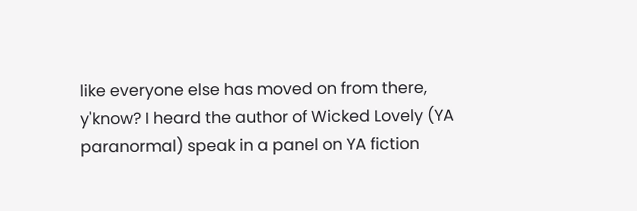like everyone else has moved on from there, y'know? I heard the author of Wicked Lovely (YA paranormal) speak in a panel on YA fiction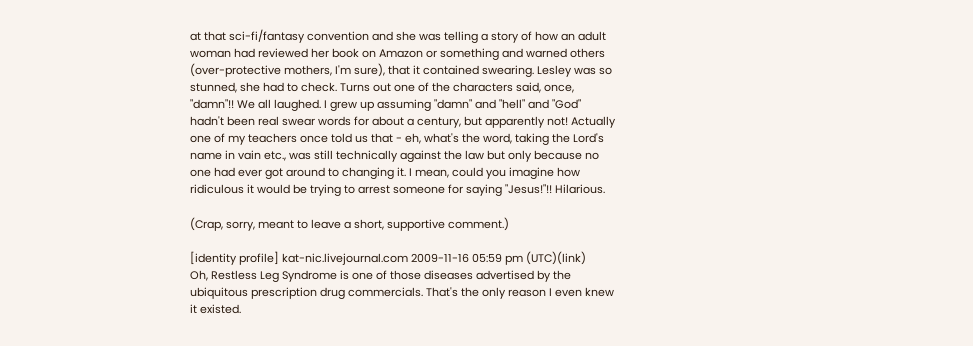at that sci-fi/fantasy convention and she was telling a story of how an adult woman had reviewed her book on Amazon or something and warned others (over-protective mothers, I'm sure), that it contained swearing. Lesley was so stunned, she had to check. Turns out one of the characters said, once, "damn"!! We all laughed. I grew up assuming "damn" and "hell" and "God" hadn't been real swear words for about a century, but apparently not! Actually one of my teachers once told us that - eh, what's the word, taking the Lord's name in vain etc., was still technically against the law but only because no one had ever got around to changing it. I mean, could you imagine how ridiculous it would be trying to arrest someone for saying "Jesus!"!! Hilarious.

(Crap, sorry, meant to leave a short, supportive comment.)

[identity profile] kat-nic.livejournal.com 2009-11-16 05:59 pm (UTC)(link)
Oh, Restless Leg Syndrome is one of those diseases advertised by the ubiquitous prescription drug commercials. That's the only reason I even knew it existed.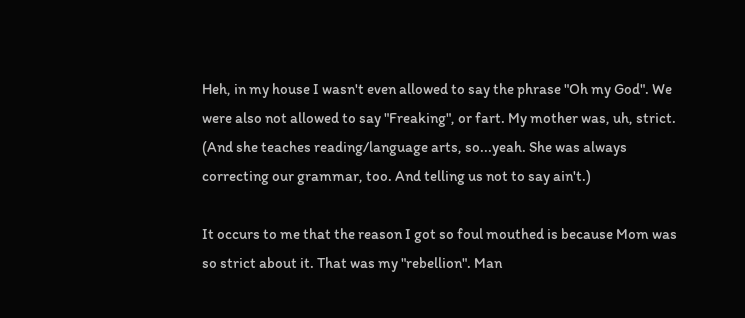Heh, in my house I wasn't even allowed to say the phrase "Oh my God". We were also not allowed to say "Freaking", or fart. My mother was, uh, strict. (And she teaches reading/language arts, so...yeah. She was always correcting our grammar, too. And telling us not to say ain't.)

It occurs to me that the reason I got so foul mouthed is because Mom was so strict about it. That was my "rebellion". Man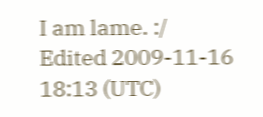I am lame. :/
Edited 2009-11-16 18:13 (UTC)